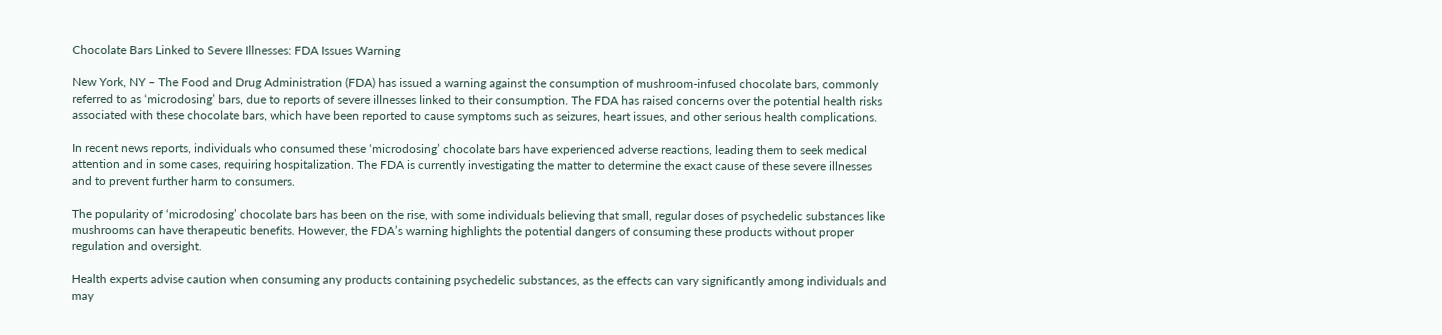Chocolate Bars Linked to Severe Illnesses: FDA Issues Warning

New York, NY – The Food and Drug Administration (FDA) has issued a warning against the consumption of mushroom-infused chocolate bars, commonly referred to as ‘microdosing’ bars, due to reports of severe illnesses linked to their consumption. The FDA has raised concerns over the potential health risks associated with these chocolate bars, which have been reported to cause symptoms such as seizures, heart issues, and other serious health complications.

In recent news reports, individuals who consumed these ‘microdosing’ chocolate bars have experienced adverse reactions, leading them to seek medical attention and in some cases, requiring hospitalization. The FDA is currently investigating the matter to determine the exact cause of these severe illnesses and to prevent further harm to consumers.

The popularity of ‘microdosing’ chocolate bars has been on the rise, with some individuals believing that small, regular doses of psychedelic substances like mushrooms can have therapeutic benefits. However, the FDA’s warning highlights the potential dangers of consuming these products without proper regulation and oversight.

Health experts advise caution when consuming any products containing psychedelic substances, as the effects can vary significantly among individuals and may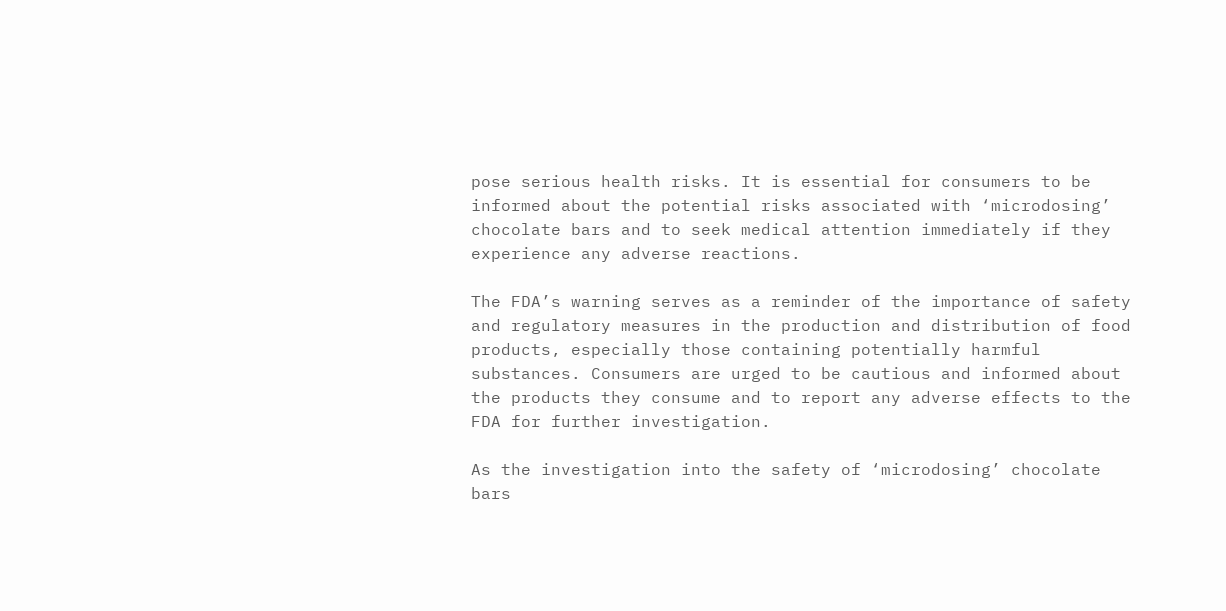pose serious health risks. It is essential for consumers to be informed about the potential risks associated with ‘microdosing’ chocolate bars and to seek medical attention immediately if they experience any adverse reactions.

The FDA’s warning serves as a reminder of the importance of safety and regulatory measures in the production and distribution of food products, especially those containing potentially harmful substances. Consumers are urged to be cautious and informed about the products they consume and to report any adverse effects to the FDA for further investigation.

As the investigation into the safety of ‘microdosing’ chocolate bars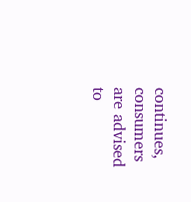continues, consumers are advised to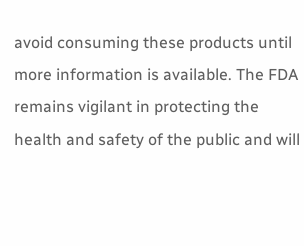avoid consuming these products until more information is available. The FDA remains vigilant in protecting the health and safety of the public and will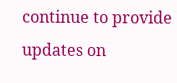continue to provide updates on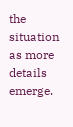the situation as more details emerge.